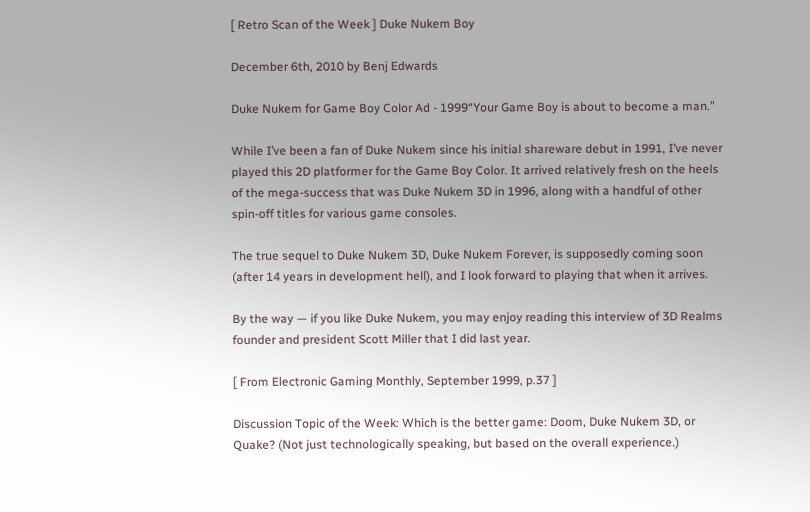[ Retro Scan of the Week ] Duke Nukem Boy

December 6th, 2010 by Benj Edwards

Duke Nukem for Game Boy Color Ad - 1999“Your Game Boy is about to become a man.”

While I’ve been a fan of Duke Nukem since his initial shareware debut in 1991, I’ve never played this 2D platformer for the Game Boy Color. It arrived relatively fresh on the heels of the mega-success that was Duke Nukem 3D in 1996, along with a handful of other spin-off titles for various game consoles.

The true sequel to Duke Nukem 3D, Duke Nukem Forever, is supposedly coming soon (after 14 years in development hell), and I look forward to playing that when it arrives.

By the way — if you like Duke Nukem, you may enjoy reading this interview of 3D Realms founder and president Scott Miller that I did last year.

[ From Electronic Gaming Monthly, September 1999, p.37 ]

Discussion Topic of the Week: Which is the better game: Doom, Duke Nukem 3D, or Quake? (Not just technologically speaking, but based on the overall experience.)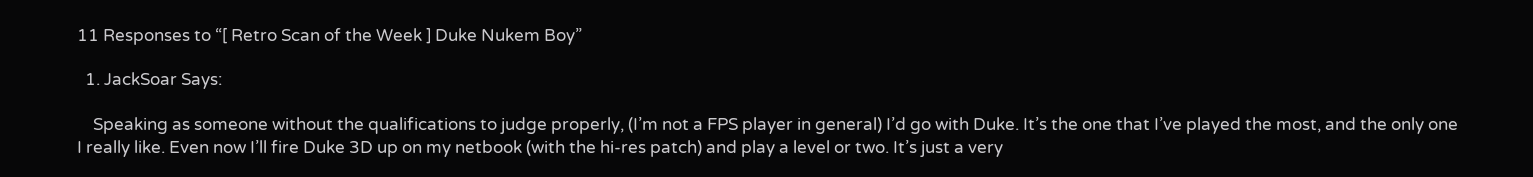11 Responses to “[ Retro Scan of the Week ] Duke Nukem Boy”

  1. JackSoar Says:

    Speaking as someone without the qualifications to judge properly, (I’m not a FPS player in general) I’d go with Duke. It’s the one that I’ve played the most, and the only one I really like. Even now I’ll fire Duke 3D up on my netbook (with the hi-res patch) and play a level or two. It’s just a very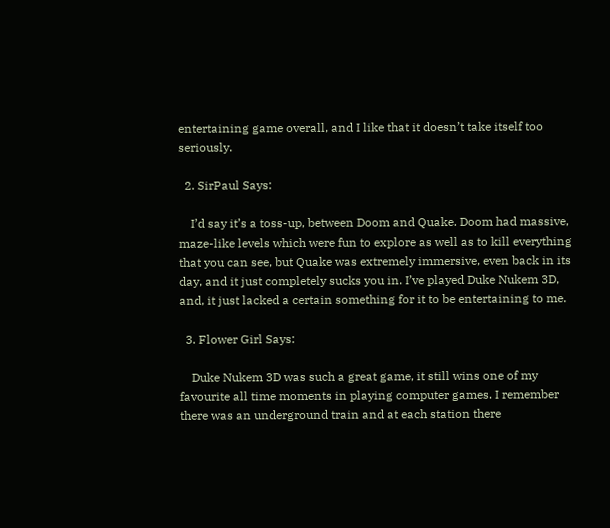entertaining game overall, and I like that it doesn’t take itself too seriously.

  2. SirPaul Says:

    I’d say it’s a toss-up, between Doom and Quake. Doom had massive, maze-like levels which were fun to explore as well as to kill everything that you can see, but Quake was extremely immersive, even back in its day, and it just completely sucks you in. I’ve played Duke Nukem 3D, and, it just lacked a certain something for it to be entertaining to me.

  3. Flower Girl Says:

    Duke Nukem 3D was such a great game, it still wins one of my favourite all time moments in playing computer games. I remember there was an underground train and at each station there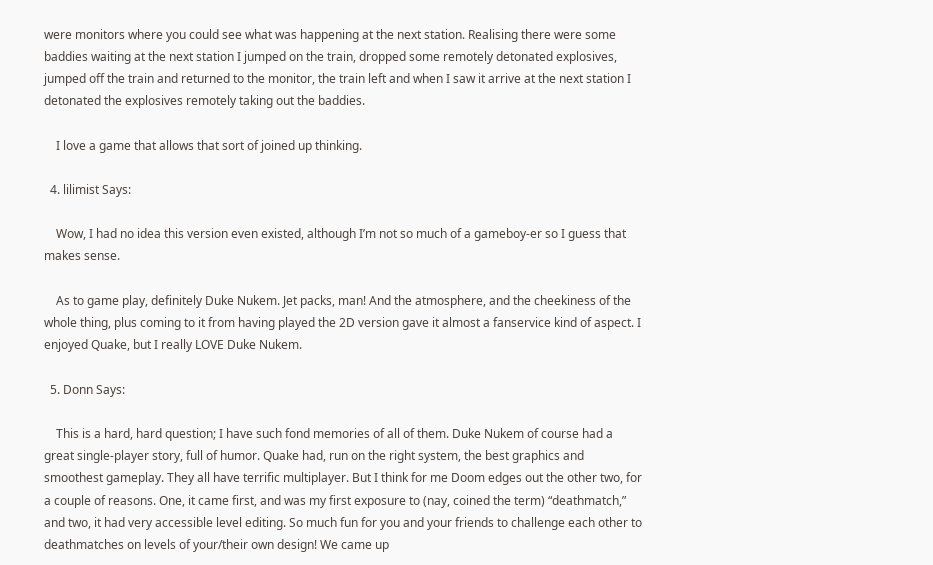were monitors where you could see what was happening at the next station. Realising there were some baddies waiting at the next station I jumped on the train, dropped some remotely detonated explosives, jumped off the train and returned to the monitor, the train left and when I saw it arrive at the next station I detonated the explosives remotely taking out the baddies.

    I love a game that allows that sort of joined up thinking.

  4. lilimist Says:

    Wow, I had no idea this version even existed, although I’m not so much of a gameboy-er so I guess that makes sense.

    As to game play, definitely Duke Nukem. Jet packs, man! And the atmosphere, and the cheekiness of the whole thing, plus coming to it from having played the 2D version gave it almost a fanservice kind of aspect. I enjoyed Quake, but I really LOVE Duke Nukem.

  5. Donn Says:

    This is a hard, hard question; I have such fond memories of all of them. Duke Nukem of course had a great single-player story, full of humor. Quake had, run on the right system, the best graphics and smoothest gameplay. They all have terrific multiplayer. But I think for me Doom edges out the other two, for a couple of reasons. One, it came first, and was my first exposure to (nay, coined the term) “deathmatch,” and two, it had very accessible level editing. So much fun for you and your friends to challenge each other to deathmatches on levels of your/their own design! We came up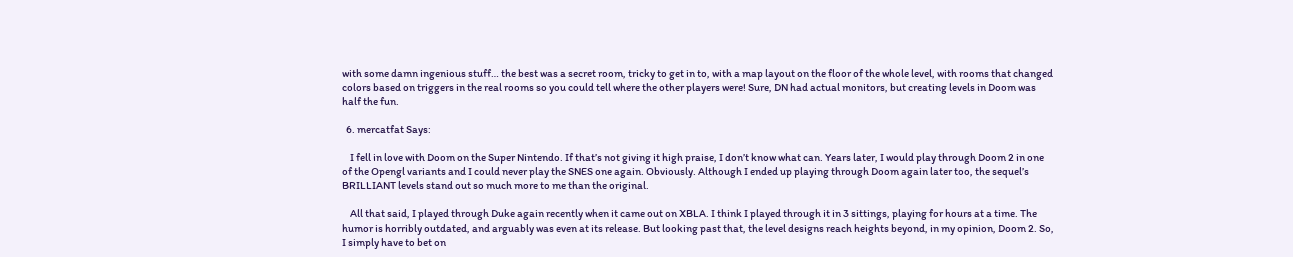with some damn ingenious stuff… the best was a secret room, tricky to get in to, with a map layout on the floor of the whole level, with rooms that changed colors based on triggers in the real rooms so you could tell where the other players were! Sure, DN had actual monitors, but creating levels in Doom was half the fun.

  6. mercatfat Says:

    I fell in love with Doom on the Super Nintendo. If that’s not giving it high praise, I don’t know what can. Years later, I would play through Doom 2 in one of the Opengl variants and I could never play the SNES one again. Obviously. Although I ended up playing through Doom again later too, the sequel’s BRILLIANT levels stand out so much more to me than the original.

    All that said, I played through Duke again recently when it came out on XBLA. I think I played through it in 3 sittings, playing for hours at a time. The humor is horribly outdated, and arguably was even at its release. But looking past that, the level designs reach heights beyond, in my opinion, Doom 2. So, I simply have to bet on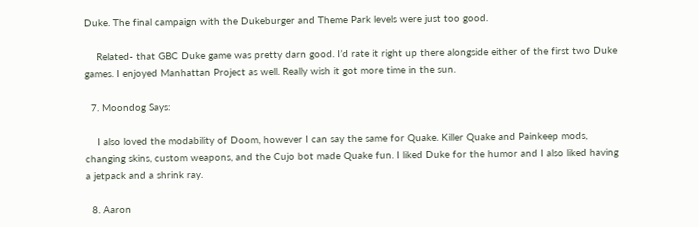Duke. The final campaign with the Dukeburger and Theme Park levels were just too good.

    Related- that GBC Duke game was pretty darn good. I’d rate it right up there alongside either of the first two Duke games. I enjoyed Manhattan Project as well. Really wish it got more time in the sun.

  7. Moondog Says:

    I also loved the modability of Doom, however I can say the same for Quake. Killer Quake and Painkeep mods, changing skins, custom weapons, and the Cujo bot made Quake fun. I liked Duke for the humor and I also liked having a jetpack and a shrink ray.

  8. Aaron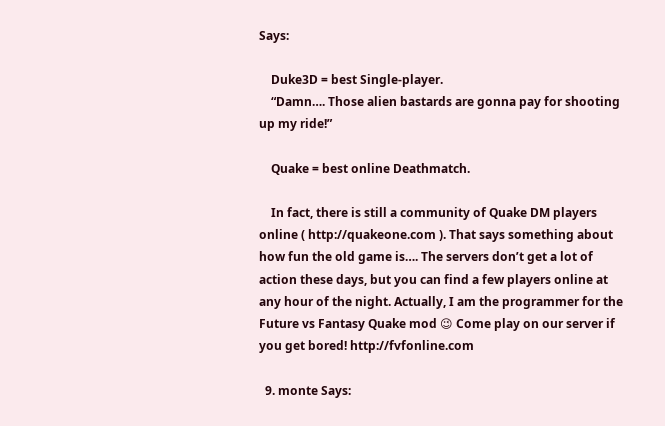Says:

    Duke3D = best Single-player.
    “Damn…. Those alien bastards are gonna pay for shooting up my ride!”

    Quake = best online Deathmatch.

    In fact, there is still a community of Quake DM players online ( http://quakeone.com ). That says something about how fun the old game is…. The servers don’t get a lot of action these days, but you can find a few players online at any hour of the night. Actually, I am the programmer for the Future vs Fantasy Quake mod 😉 Come play on our server if you get bored! http://fvfonline.com

  9. monte Says: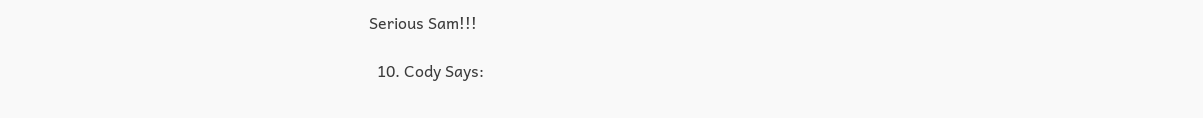Serious Sam!!!

  10. Cody Says: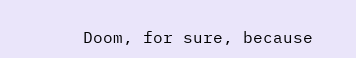Doom, for sure, because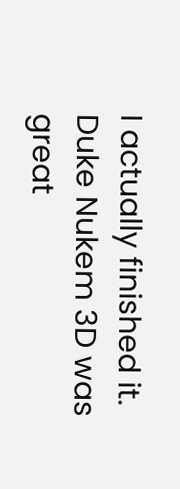I actually finished it. Duke Nukem 3D was great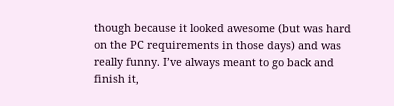though because it looked awesome (but was hard on the PC requirements in those days) and was really funny. I’ve always meant to go back and finish it,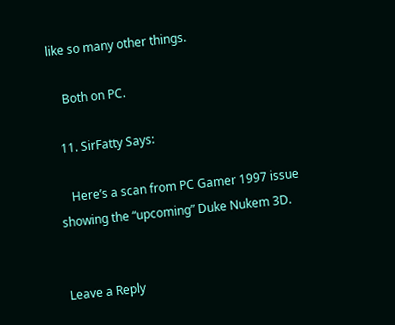like so many other things.

    Both on PC.

  11. SirFatty Says:

    Here’s a scan from PC Gamer 1997 issue showing the “upcoming” Duke Nukem 3D.


Leave a Reply